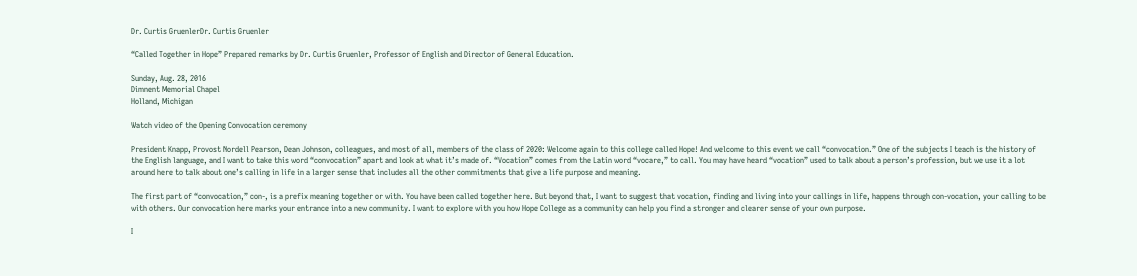Dr. Curtis GruenlerDr. Curtis Gruenler

“Called Together in Hope” Prepared remarks by Dr. Curtis Gruenler, Professor of English and Director of General Education.

Sunday, Aug. 28, 2016
Dimnent Memorial Chapel
Holland, Michigan

Watch video of the Opening Convocation ceremony

President Knapp, Provost Nordell Pearson, Dean Johnson, colleagues, and most of all, members of the class of 2020: Welcome again to this college called Hope! And welcome to this event we call “convocation.” One of the subjects I teach is the history of the English language, and I want to take this word “convocation” apart and look at what it’s made of. “Vocation” comes from the Latin word “vocare,” to call. You may have heard “vocation” used to talk about a person’s profession, but we use it a lot around here to talk about one’s calling in life in a larger sense that includes all the other commitments that give a life purpose and meaning.

The first part of “convocation,” con-, is a prefix meaning together or with. You have been called together here. But beyond that, I want to suggest that vocation, finding and living into your callings in life, happens through con-vocation, your calling to be with others. Our convocation here marks your entrance into a new community. I want to explore with you how Hope College as a community can help you find a stronger and clearer sense of your own purpose.

I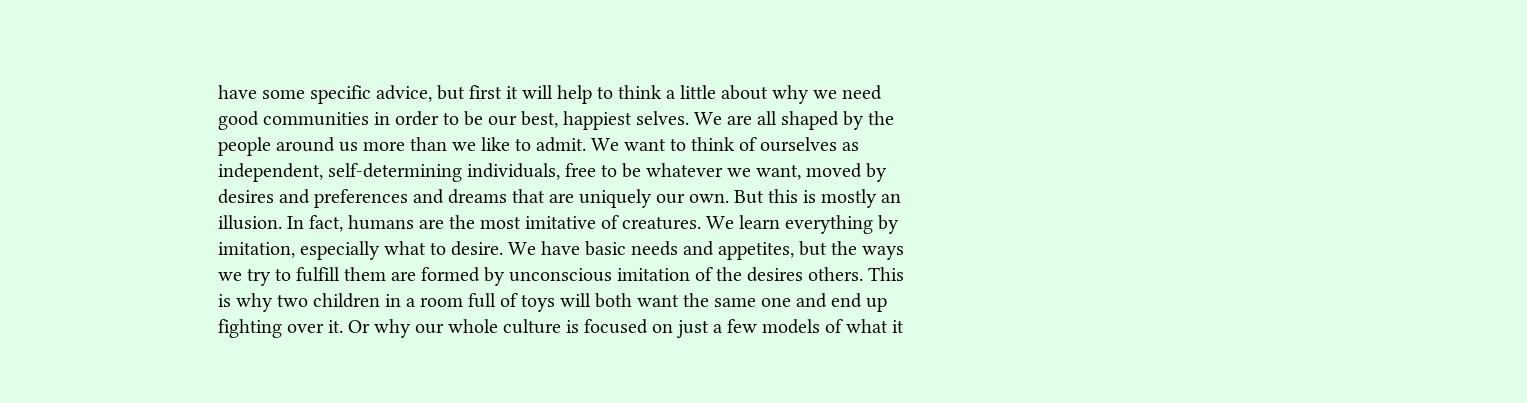have some specific advice, but first it will help to think a little about why we need good communities in order to be our best, happiest selves. We are all shaped by the people around us more than we like to admit. We want to think of ourselves as independent, self-determining individuals, free to be whatever we want, moved by desires and preferences and dreams that are uniquely our own. But this is mostly an illusion. In fact, humans are the most imitative of creatures. We learn everything by imitation, especially what to desire. We have basic needs and appetites, but the ways we try to fulfill them are formed by unconscious imitation of the desires others. This is why two children in a room full of toys will both want the same one and end up fighting over it. Or why our whole culture is focused on just a few models of what it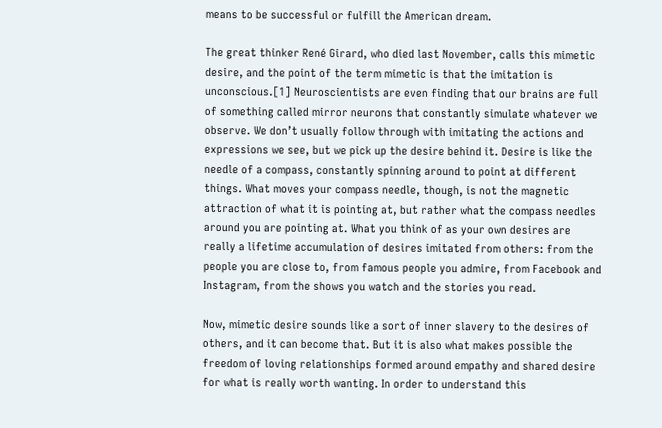means to be successful or fulfill the American dream.

The great thinker René Girard, who died last November, calls this mimetic desire, and the point of the term mimetic is that the imitation is unconscious.[1] Neuroscientists are even finding that our brains are full of something called mirror neurons that constantly simulate whatever we observe. We don’t usually follow through with imitating the actions and expressions we see, but we pick up the desire behind it. Desire is like the needle of a compass, constantly spinning around to point at different things. What moves your compass needle, though, is not the magnetic attraction of what it is pointing at, but rather what the compass needles around you are pointing at. What you think of as your own desires are really a lifetime accumulation of desires imitated from others: from the people you are close to, from famous people you admire, from Facebook and Instagram, from the shows you watch and the stories you read.

Now, mimetic desire sounds like a sort of inner slavery to the desires of others, and it can become that. But it is also what makes possible the freedom of loving relationships formed around empathy and shared desire for what is really worth wanting. In order to understand this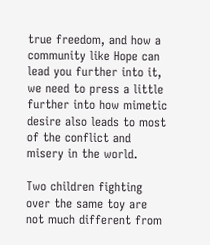true freedom, and how a community like Hope can lead you further into it, we need to press a little further into how mimetic desire also leads to most of the conflict and misery in the world.

Two children fighting over the same toy are not much different from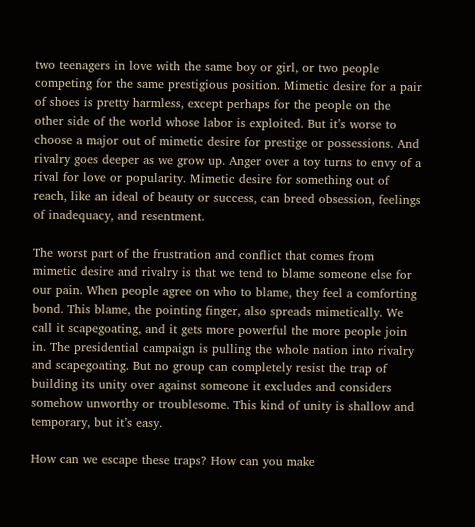two teenagers in love with the same boy or girl, or two people competing for the same prestigious position. Mimetic desire for a pair of shoes is pretty harmless, except perhaps for the people on the other side of the world whose labor is exploited. But it’s worse to choose a major out of mimetic desire for prestige or possessions. And rivalry goes deeper as we grow up. Anger over a toy turns to envy of a rival for love or popularity. Mimetic desire for something out of reach, like an ideal of beauty or success, can breed obsession, feelings of inadequacy, and resentment.

The worst part of the frustration and conflict that comes from mimetic desire and rivalry is that we tend to blame someone else for our pain. When people agree on who to blame, they feel a comforting bond. This blame, the pointing finger, also spreads mimetically. We call it scapegoating, and it gets more powerful the more people join in. The presidential campaign is pulling the whole nation into rivalry and scapegoating. But no group can completely resist the trap of building its unity over against someone it excludes and considers somehow unworthy or troublesome. This kind of unity is shallow and temporary, but it’s easy.

How can we escape these traps? How can you make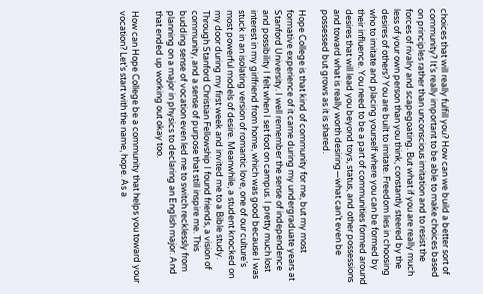choices that will really fulfill you? How can we build a better sort of community? It’s really important to be able to make choices based on principles rather than unconscious imitation and to resist the forces of rivalry and scapegoating. But what if you are really much less of your own person than you think, constantly steered by the desires of others? You are built to imitate. Freedom lies in choosing who to imitate and placing yourself where you can be formed by their influence. You need to be a part of communities formed around desires that will lead you beyond toys, status, and other possessions and toward what is really worth desiring—what can’t even be possessed but grows as it is shared.

Hope College is that kind of community for me, but my most formative experience of it came during my undergraduate years at Stanford University. I well remember the sense of independence and possibility I felt when I set foot on campus. I pretty much lost interest in my girlfriend from home, which was good because I was stuck in an isolating version of romantic love, one of our culture’s most powerful models of desire. Meanwhile, a student knocked on my door during my first week and invited me to a Bible study. Through Stanford Christian Fellowship I found friends, a vision of community, and a sense of purpose that still inspire me. This budding sense of vocation even led me to switch recklessly from planning on a major in physics to declaring an English major. And that ended up working out okay too.

How can Hope College be a community that helps you toward your vocation? Let’s start with the name, hope. As a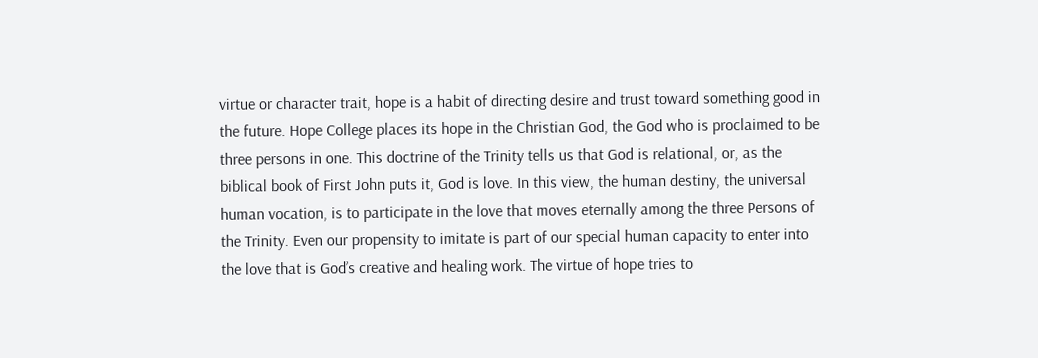virtue or character trait, hope is a habit of directing desire and trust toward something good in the future. Hope College places its hope in the Christian God, the God who is proclaimed to be three persons in one. This doctrine of the Trinity tells us that God is relational, or, as the biblical book of First John puts it, God is love. In this view, the human destiny, the universal human vocation, is to participate in the love that moves eternally among the three Persons of the Trinity. Even our propensity to imitate is part of our special human capacity to enter into the love that is God’s creative and healing work. The virtue of hope tries to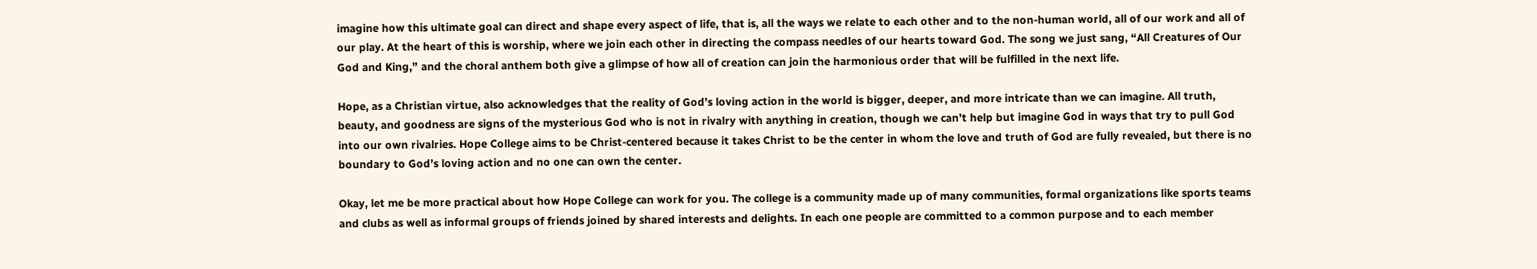imagine how this ultimate goal can direct and shape every aspect of life, that is, all the ways we relate to each other and to the non-human world, all of our work and all of our play. At the heart of this is worship, where we join each other in directing the compass needles of our hearts toward God. The song we just sang, “All Creatures of Our God and King,” and the choral anthem both give a glimpse of how all of creation can join the harmonious order that will be fulfilled in the next life.

Hope, as a Christian virtue, also acknowledges that the reality of God’s loving action in the world is bigger, deeper, and more intricate than we can imagine. All truth, beauty, and goodness are signs of the mysterious God who is not in rivalry with anything in creation, though we can’t help but imagine God in ways that try to pull God into our own rivalries. Hope College aims to be Christ-centered because it takes Christ to be the center in whom the love and truth of God are fully revealed, but there is no boundary to God’s loving action and no one can own the center.

Okay, let me be more practical about how Hope College can work for you. The college is a community made up of many communities, formal organizations like sports teams and clubs as well as informal groups of friends joined by shared interests and delights. In each one people are committed to a common purpose and to each member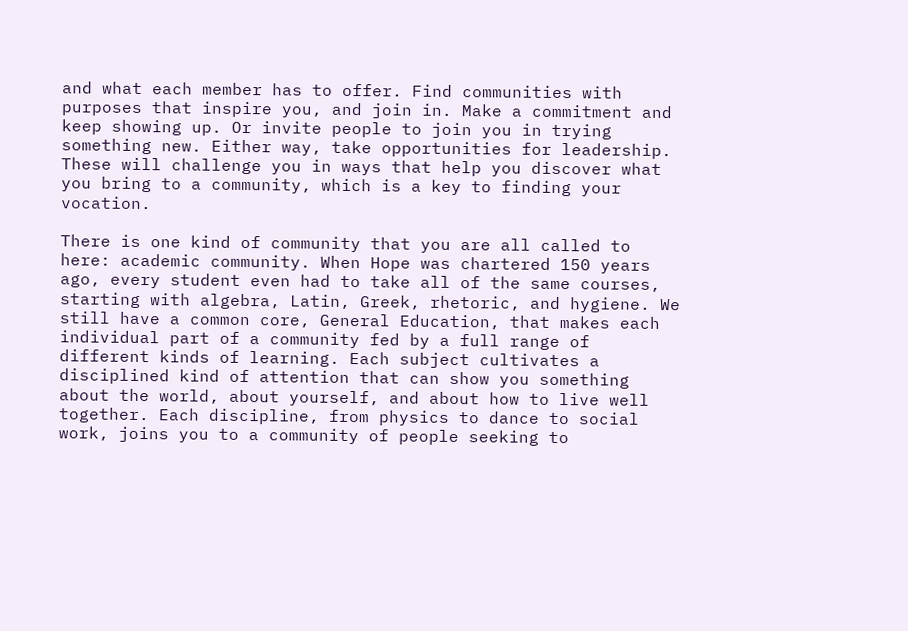and what each member has to offer. Find communities with purposes that inspire you, and join in. Make a commitment and keep showing up. Or invite people to join you in trying something new. Either way, take opportunities for leadership. These will challenge you in ways that help you discover what you bring to a community, which is a key to finding your vocation.

There is one kind of community that you are all called to here: academic community. When Hope was chartered 150 years ago, every student even had to take all of the same courses, starting with algebra, Latin, Greek, rhetoric, and hygiene. We still have a common core, General Education, that makes each individual part of a community fed by a full range of different kinds of learning. Each subject cultivates a disciplined kind of attention that can show you something about the world, about yourself, and about how to live well together. Each discipline, from physics to dance to social work, joins you to a community of people seeking to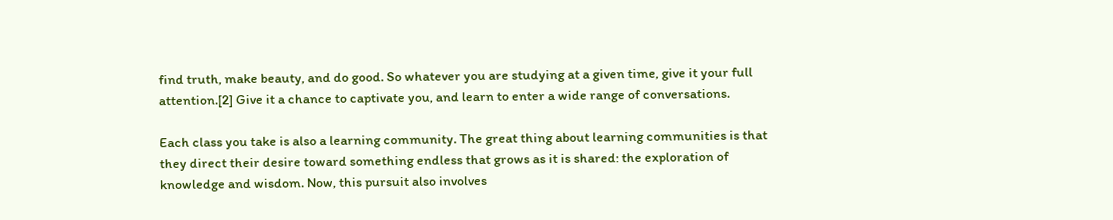find truth, make beauty, and do good. So whatever you are studying at a given time, give it your full attention.[2] Give it a chance to captivate you, and learn to enter a wide range of conversations.

Each class you take is also a learning community. The great thing about learning communities is that they direct their desire toward something endless that grows as it is shared: the exploration of knowledge and wisdom. Now, this pursuit also involves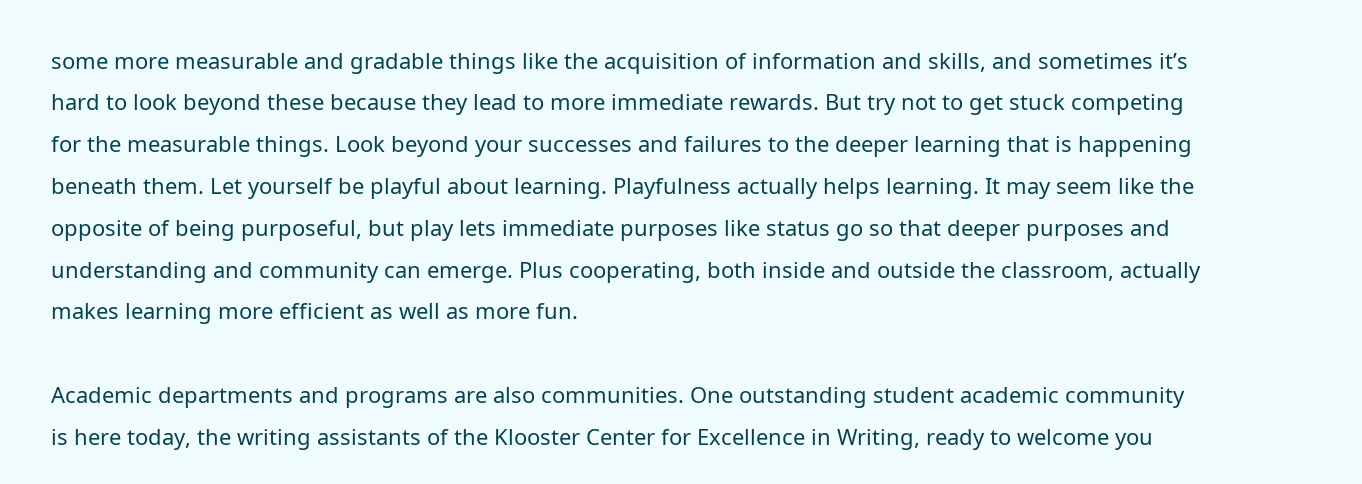some more measurable and gradable things like the acquisition of information and skills, and sometimes it’s hard to look beyond these because they lead to more immediate rewards. But try not to get stuck competing for the measurable things. Look beyond your successes and failures to the deeper learning that is happening beneath them. Let yourself be playful about learning. Playfulness actually helps learning. It may seem like the opposite of being purposeful, but play lets immediate purposes like status go so that deeper purposes and understanding and community can emerge. Plus cooperating, both inside and outside the classroom, actually makes learning more efficient as well as more fun.

Academic departments and programs are also communities. One outstanding student academic community is here today, the writing assistants of the Klooster Center for Excellence in Writing, ready to welcome you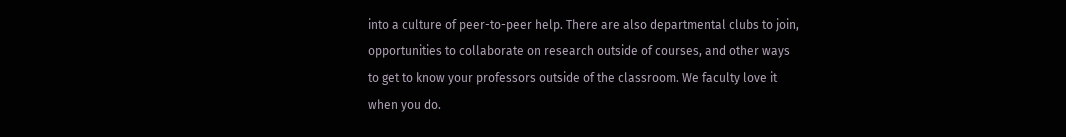into a culture of peer-to-peer help. There are also departmental clubs to join, opportunities to collaborate on research outside of courses, and other ways to get to know your professors outside of the classroom. We faculty love it when you do.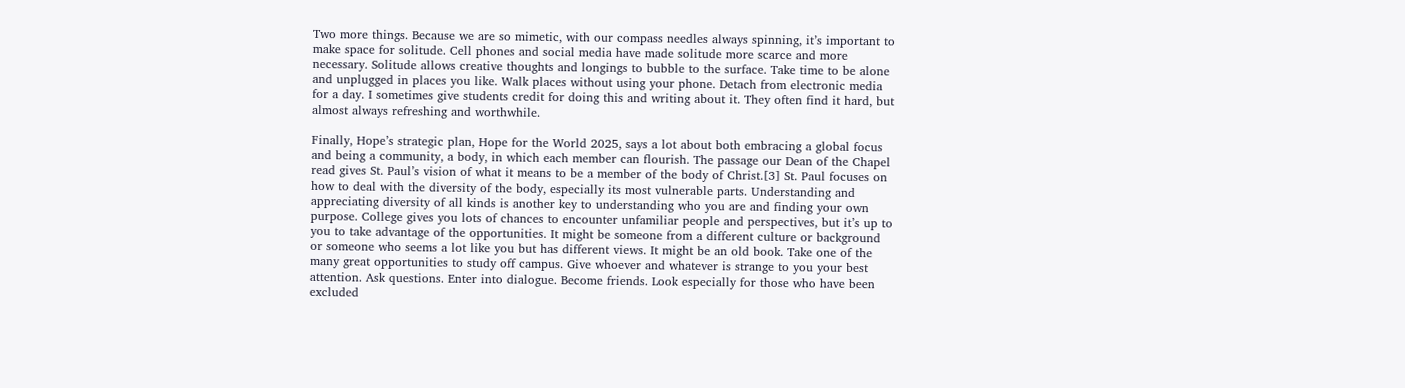Two more things. Because we are so mimetic, with our compass needles always spinning, it’s important to make space for solitude. Cell phones and social media have made solitude more scarce and more necessary. Solitude allows creative thoughts and longings to bubble to the surface. Take time to be alone and unplugged in places you like. Walk places without using your phone. Detach from electronic media for a day. I sometimes give students credit for doing this and writing about it. They often find it hard, but almost always refreshing and worthwhile.

Finally, Hope’s strategic plan, Hope for the World 2025, says a lot about both embracing a global focus and being a community, a body, in which each member can flourish. The passage our Dean of the Chapel read gives St. Paul’s vision of what it means to be a member of the body of Christ.[3] St. Paul focuses on how to deal with the diversity of the body, especially its most vulnerable parts. Understanding and appreciating diversity of all kinds is another key to understanding who you are and finding your own purpose. College gives you lots of chances to encounter unfamiliar people and perspectives, but it’s up to you to take advantage of the opportunities. It might be someone from a different culture or background or someone who seems a lot like you but has different views. It might be an old book. Take one of the many great opportunities to study off campus. Give whoever and whatever is strange to you your best attention. Ask questions. Enter into dialogue. Become friends. Look especially for those who have been excluded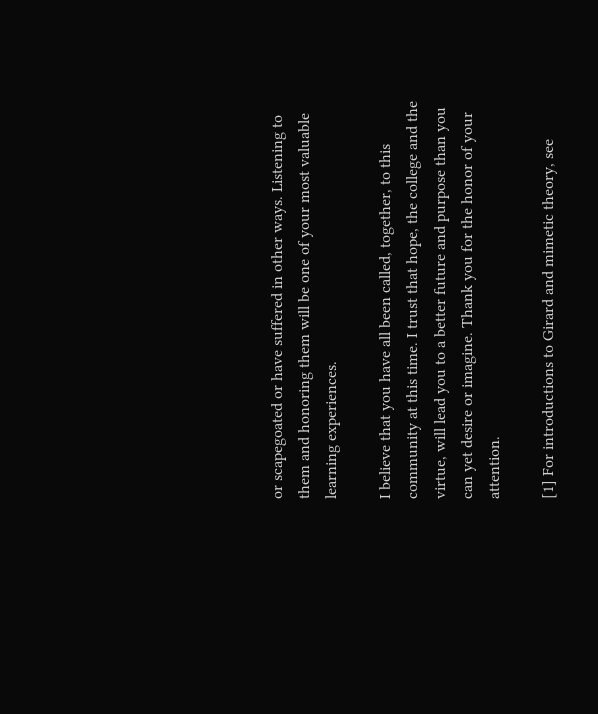or scapegoated or have suffered in other ways. Listening to them and honoring them will be one of your most valuable learning experiences.

I believe that you have all been called, together, to this community at this time. I trust that hope, the college and the virtue, will lead you to a better future and purpose than you can yet desire or imagine. Thank you for the honor of your attention.

[1] For introductions to Girard and mimetic theory, see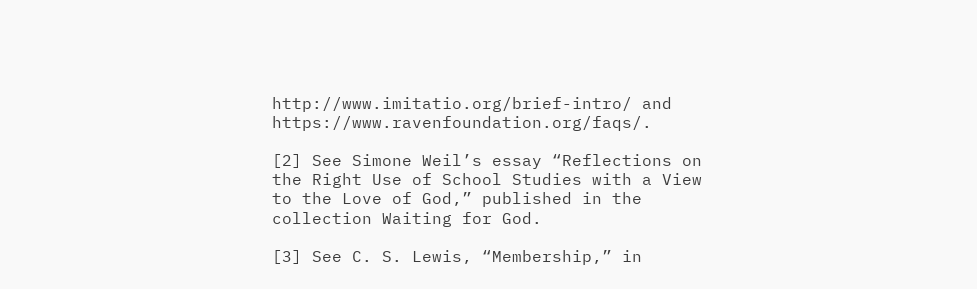http://www.imitatio.org/brief-intro/ and https://www.ravenfoundation.org/faqs/.

[2] See Simone Weil’s essay “Reflections on the Right Use of School Studies with a View to the Love of God,” published in the collection Waiting for God.

[3] See C. S. Lewis, “Membership,” in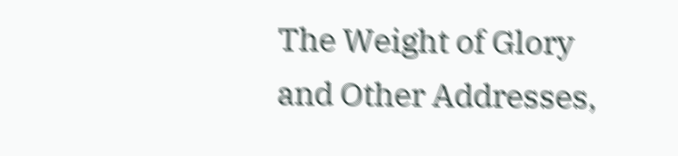The Weight of Glory and Other Addresses,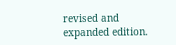revised and expanded edition.